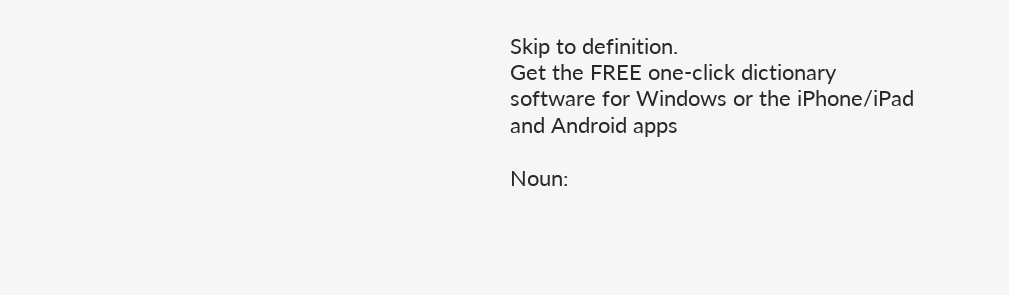Skip to definition.
Get the FREE one-click dictionary software for Windows or the iPhone/iPad and Android apps

Noun: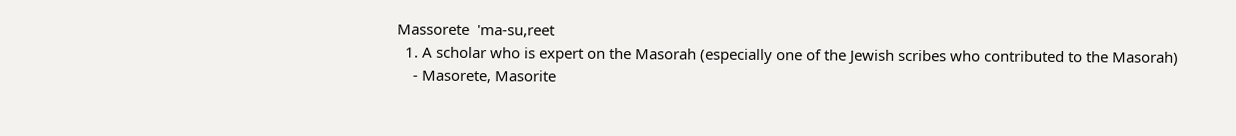Massorete  'ma-su,reet
  1. A scholar who is expert on the Masorah (especially one of the Jewish scribes who contributed to the Masorah)
    - Masorete, Masorite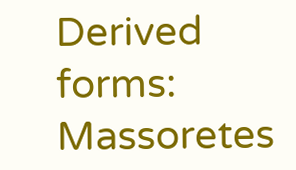Derived forms: Massoretes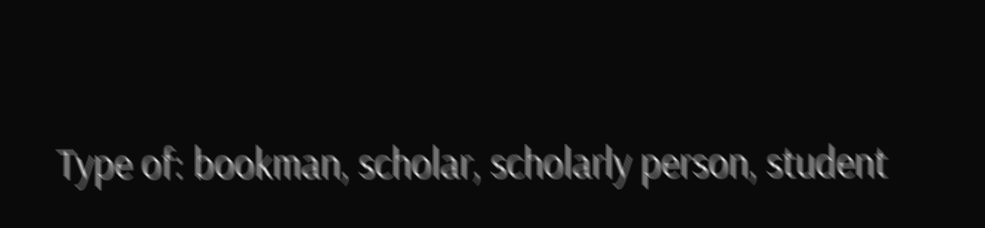Type of: bookman, scholar, scholarly person, student